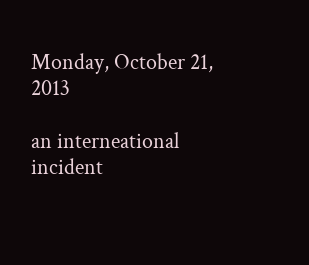Monday, October 21, 2013

an interneational incident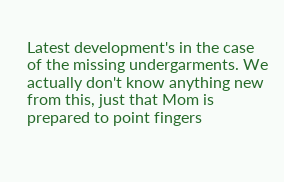Latest development's in the case of the missing undergarments. We actually don't know anything new from this, just that Mom is prepared to point fingers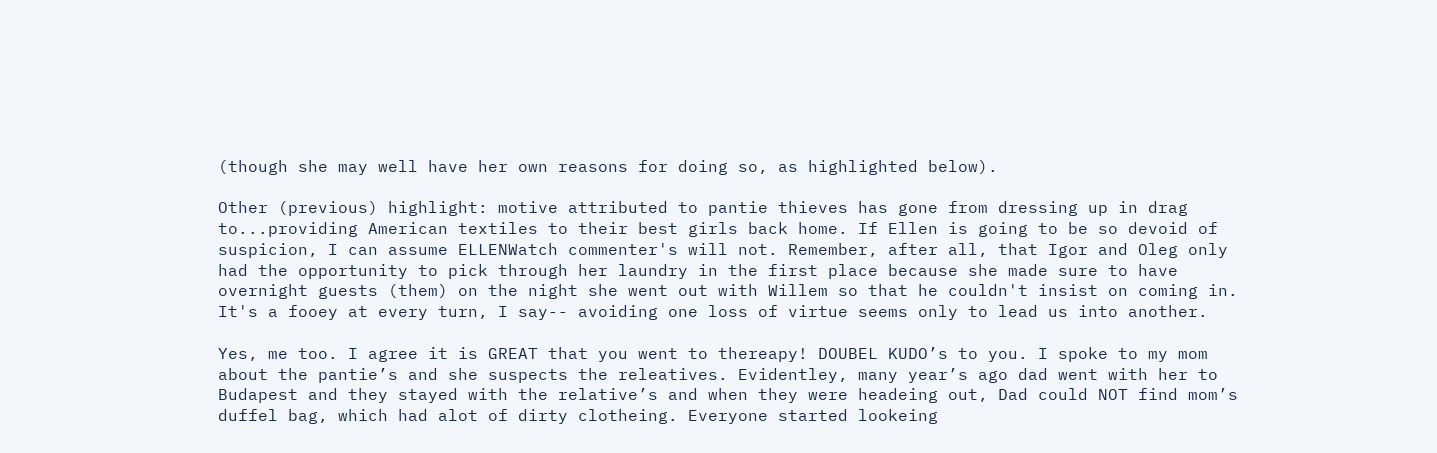(though she may well have her own reasons for doing so, as highlighted below).

Other (previous) highlight: motive attributed to pantie thieves has gone from dressing up in drag to...providing American textiles to their best girls back home. If Ellen is going to be so devoid of suspicion, I can assume ELLENWatch commenter's will not. Remember, after all, that Igor and Oleg only had the opportunity to pick through her laundry in the first place because she made sure to have overnight guests (them) on the night she went out with Willem so that he couldn't insist on coming in. It's a fooey at every turn, I say-- avoiding one loss of virtue seems only to lead us into another.

Yes, me too. I agree it is GREAT that you went to thereapy! DOUBEL KUDO’s to you. I spoke to my mom about the pantie’s and she suspects the releatives. Evidentley, many year’s ago dad went with her to Budapest and they stayed with the relative’s and when they were headeing out, Dad could NOT find mom’s duffel bag, which had alot of dirty clotheing. Everyone started lookeing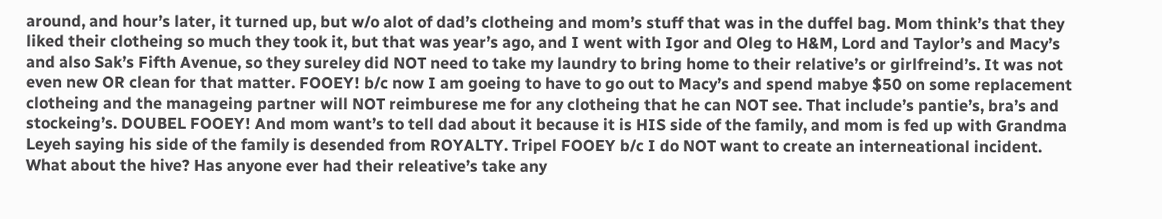around, and hour’s later, it turned up, but w/o alot of dad’s clotheing and mom’s stuff that was in the duffel bag. Mom think’s that they liked their clotheing so much they took it, but that was year’s ago, and I went with Igor and Oleg to H&M, Lord and Taylor’s and Macy’s and also Sak’s Fifth Avenue, so they sureley did NOT need to take my laundry to bring home to their relative’s or girlfreind’s. It was not even new OR clean for that matter. FOOEY! b/c now I am goeing to have to go out to Macy’s and spend mabye $50 on some replacement clotheing and the manageing partner will NOT reimburese me for any clotheing that he can NOT see. That include’s pantie’s, bra’s and stockeing’s. DOUBEL FOOEY! And mom want’s to tell dad about it because it is HIS side of the family, and mom is fed up with Grandma Leyeh saying his side of the family is desended from ROYALTY. Tripel FOOEY b/c I do NOT want to create an interneational incident. What about the hive? Has anyone ever had their releative’s take any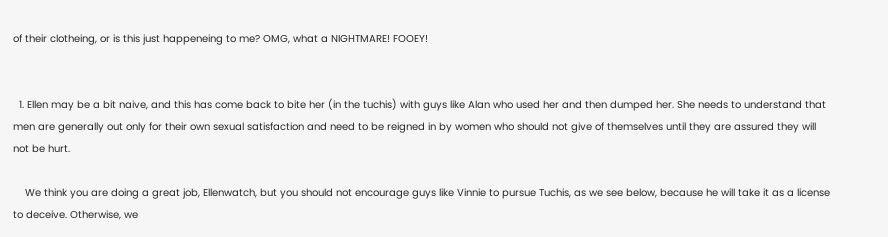of their clotheing, or is this just happeneing to me? OMG, what a NIGHTMARE! FOOEY!


  1. Ellen may be a bit naive, and this has come back to bite her (in the tuchis) with guys like Alan who used her and then dumped her. She needs to understand that men are generally out only for their own sexual satisfaction and need to be reigned in by women who should not give of themselves until they are assured they will not be hurt.

    We think you are doing a great job, Ellenwatch, but you should not encourage guys like Vinnie to pursue Tuchis, as we see below, because he will take it as a license to deceive. Otherwise, we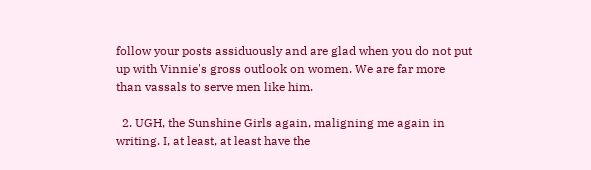follow your posts assiduously and are glad when you do not put up with Vinnie's gross outlook on women. We are far more than vassals to serve men like him.

  2. UGH, the Sunshine Girls again, maligning me again in writing. I, at least, at least have the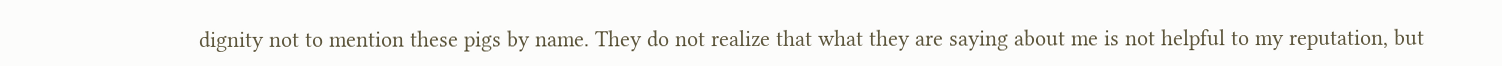dignity not to mention these pigs by name. They do not realize that what they are saying about me is not helpful to my reputation, but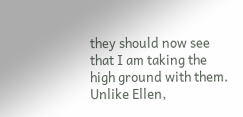they should now see that I am taking the high ground with them. Unlike Ellen,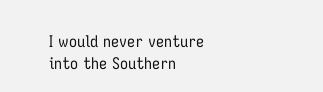I would never venture into the Southern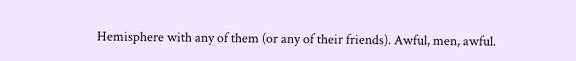Hemisphere with any of them (or any of their friends). Awful, men, awful.